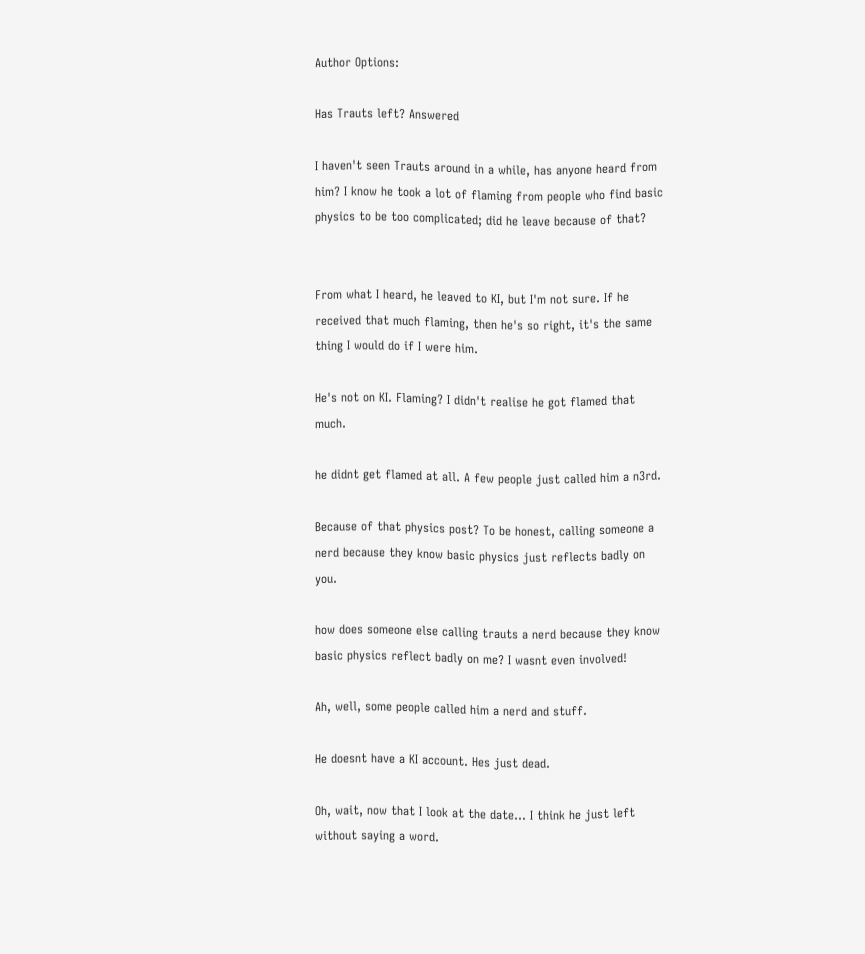Author Options:

Has Trauts left? Answered

I haven't seen Trauts around in a while, has anyone heard from him? I know he took a lot of flaming from people who find basic physics to be too complicated; did he leave because of that?


From what I heard, he leaved to KI, but I'm not sure. If he received that much flaming, then he's so right, it's the same thing I would do if I were him.

He's not on KI. Flaming? I didn't realise he got flamed that much.

he didnt get flamed at all. A few people just called him a n3rd.

Because of that physics post? To be honest, calling someone a nerd because they know basic physics just reflects badly on you.

how does someone else calling trauts a nerd because they know basic physics reflect badly on me? I wasnt even involved!

Ah, well, some people called him a nerd and stuff.

He doesnt have a KI account. Hes just dead.

Oh, wait, now that I look at the date... I think he just left without saying a word.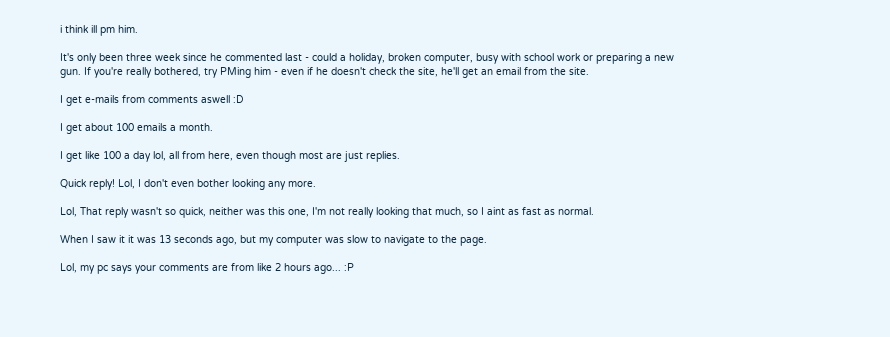i think ill pm him.

It's only been three week since he commented last - could a holiday, broken computer, busy with school work or preparing a new gun. If you're really bothered, try PMing him - even if he doesn't check the site, he'll get an email from the site.

I get e-mails from comments aswell :D

I get about 100 emails a month.

I get like 100 a day lol, all from here, even though most are just replies.

Quick reply! Lol, I don't even bother looking any more.

Lol, That reply wasn't so quick, neither was this one, I'm not really looking that much, so I aint as fast as normal.

When I saw it it was 13 seconds ago, but my computer was slow to navigate to the page.

Lol, my pc says your comments are from like 2 hours ago... :P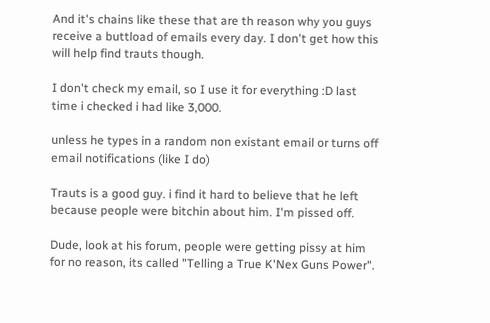And it's chains like these that are th reason why you guys receive a buttload of emails every day. I don't get how this will help find trauts though.

I don't check my email, so I use it for everything :D last time i checked i had like 3,000.

unless he types in a random non existant email or turns off email notifications (like I do)

Trauts is a good guy. i find it hard to believe that he left because people were bitchin about him. I'm pissed off.

Dude, look at his forum, people were getting pissy at him for no reason, its called "Telling a True K'Nex Guns Power".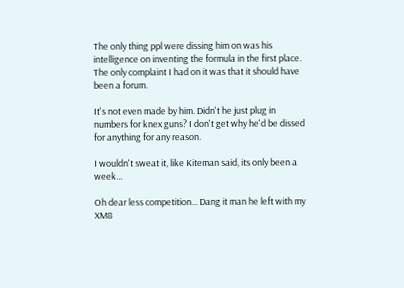The only thing ppl were dissing him on was his intelligence on inventing the formula in the first place. The only complaint I had on it was that it should have been a forum.

It's not even made by him. Didn't he just plug in numbers for knex guns? I don't get why he'd be dissed for anything for any reason.

I wouldn't sweat it, like Kiteman said, its only been a week...

Oh dear less competition... Dang it man he left with my XM8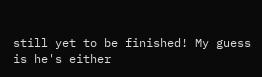still yet to be finished! My guess is he's either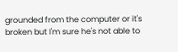grounded from the computer or it's broken but I'm sure he's not able to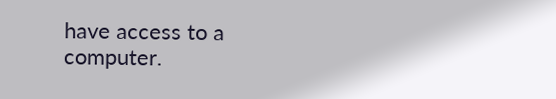have access to a computer.